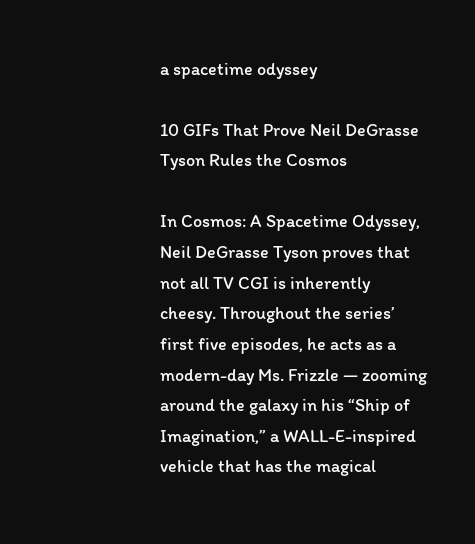a spacetime odyssey

10 GIFs That Prove Neil DeGrasse Tyson Rules the Cosmos

In Cosmos: A Spacetime Odyssey, Neil DeGrasse Tyson proves that not all TV CGI is inherently cheesy. Throughout the series’ first five episodes, he acts as a modern-day Ms. Frizzle — zooming around the galaxy in his “Ship of Imagination,” a WALL-E-inspired vehicle that has the magical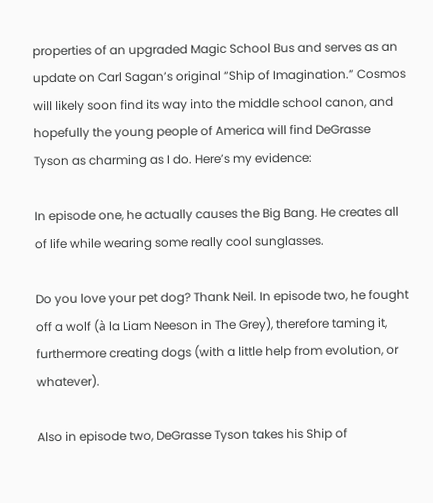properties of an upgraded Magic School Bus and serves as an update on Carl Sagan’s original “Ship of Imagination.” Cosmos will likely soon find its way into the middle school canon, and hopefully the young people of America will find DeGrasse Tyson as charming as I do. Here’s my evidence:

In episode one, he actually causes the Big Bang. He creates all of life while wearing some really cool sunglasses.

Do you love your pet dog? Thank Neil. In episode two, he fought off a wolf (à la Liam Neeson in The Grey), therefore taming it, furthermore creating dogs (with a little help from evolution, or whatever).

Also in episode two, DeGrasse Tyson takes his Ship of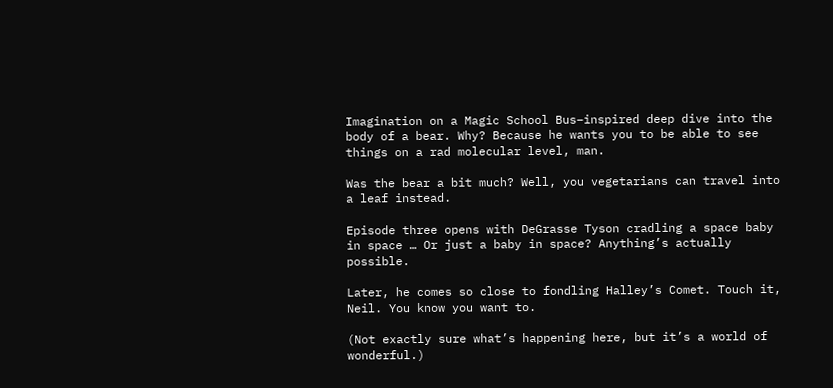Imagination on a Magic School Bus–inspired deep dive into the body of a bear. Why? Because he wants you to be able to see things on a rad molecular level, man.

Was the bear a bit much? Well, you vegetarians can travel into a leaf instead.

Episode three opens with DeGrasse Tyson cradling a space baby in space … Or just a baby in space? Anything’s actually possible.

Later, he comes so close to fondling Halley’s Comet. Touch it, Neil. You know you want to.

(Not exactly sure what’s happening here, but it’s a world of wonderful.)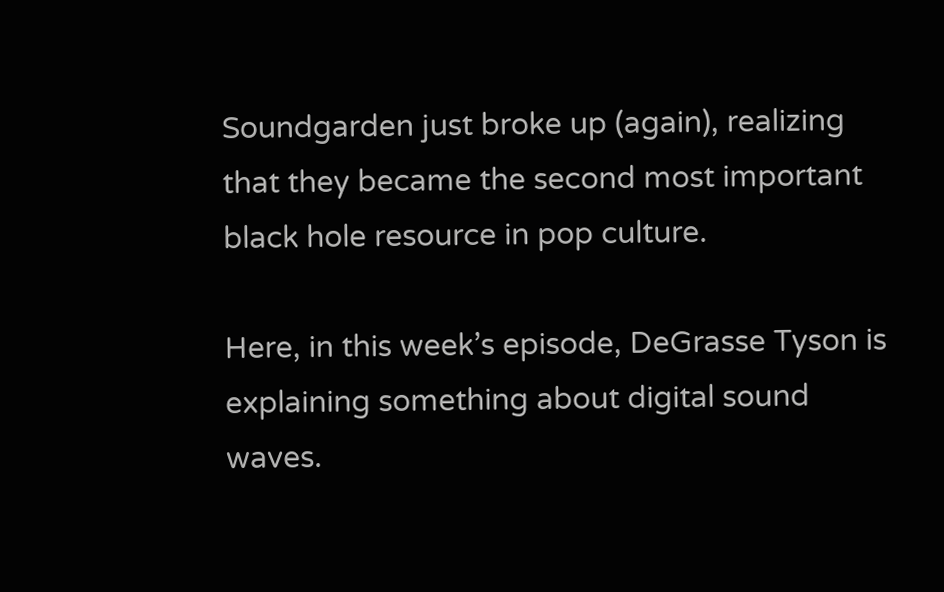Soundgarden just broke up (again), realizing that they became the second most important black hole resource in pop culture.

Here, in this week’s episode, DeGrasse Tyson is explaining something about digital sound waves.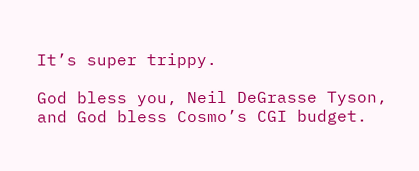It’s super trippy.

God bless you, Neil DeGrasse Tyson, and God bless Cosmo’s CGI budget.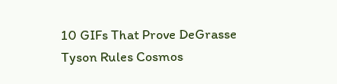10 GIFs That Prove DeGrasse Tyson Rules Cosmos